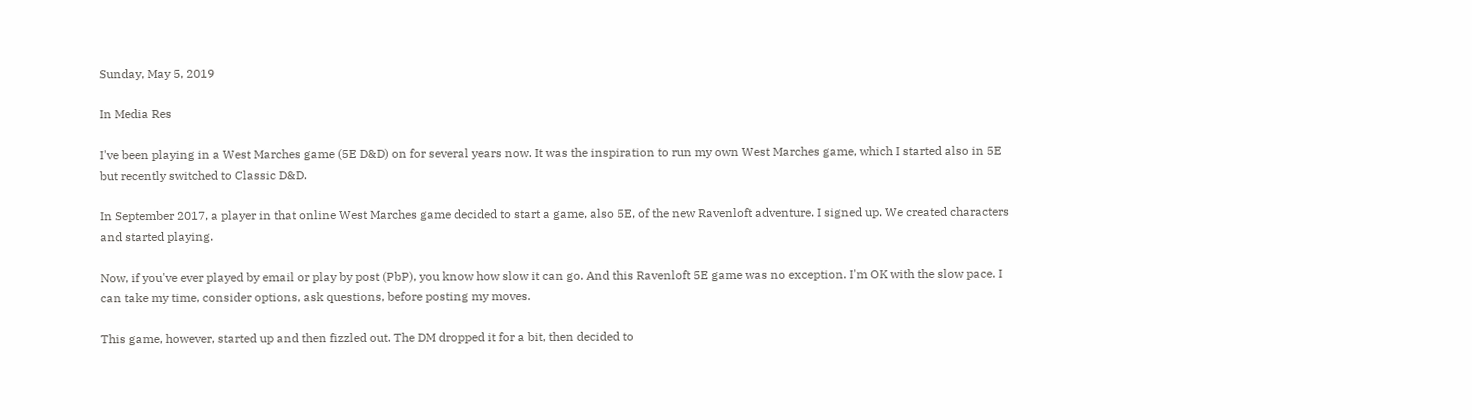Sunday, May 5, 2019

In Media Res

I've been playing in a West Marches game (5E D&D) on for several years now. It was the inspiration to run my own West Marches game, which I started also in 5E but recently switched to Classic D&D.

In September 2017, a player in that online West Marches game decided to start a game, also 5E, of the new Ravenloft adventure. I signed up. We created characters and started playing.

Now, if you've ever played by email or play by post (PbP), you know how slow it can go. And this Ravenloft 5E game was no exception. I'm OK with the slow pace. I can take my time, consider options, ask questions, before posting my moves.

This game, however, started up and then fizzled out. The DM dropped it for a bit, then decided to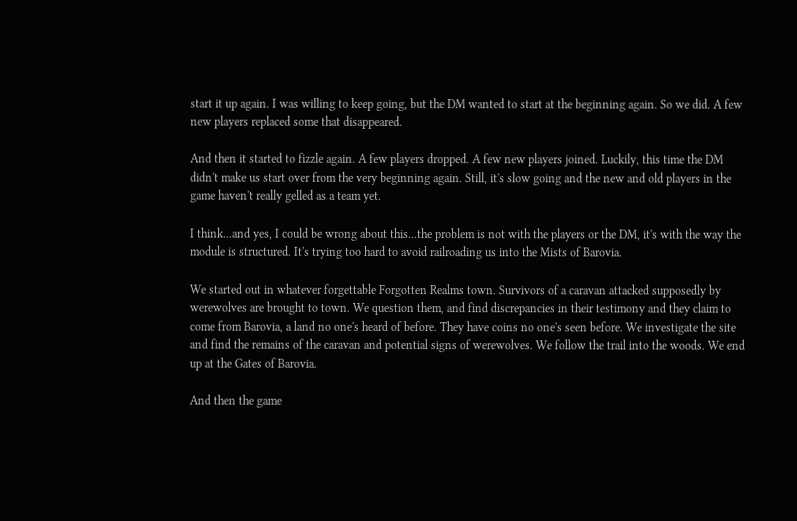start it up again. I was willing to keep going, but the DM wanted to start at the beginning again. So we did. A few new players replaced some that disappeared.

And then it started to fizzle again. A few players dropped. A few new players joined. Luckily, this time the DM didn't make us start over from the very beginning again. Still, it's slow going and the new and old players in the game haven't really gelled as a team yet.

I think...and yes, I could be wrong about this...the problem is not with the players or the DM, it's with the way the module is structured. It's trying too hard to avoid railroading us into the Mists of Barovia.

We started out in whatever forgettable Forgotten Realms town. Survivors of a caravan attacked supposedly by werewolves are brought to town. We question them, and find discrepancies in their testimony and they claim to come from Barovia, a land no one's heard of before. They have coins no one's seen before. We investigate the site and find the remains of the caravan and potential signs of werewolves. We follow the trail into the woods. We end up at the Gates of Barovia.

And then the game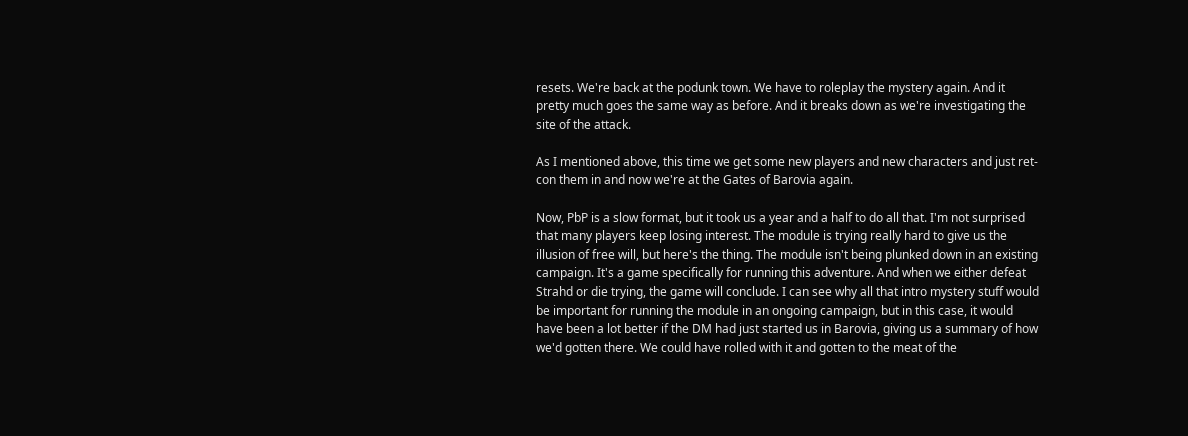resets. We're back at the podunk town. We have to roleplay the mystery again. And it pretty much goes the same way as before. And it breaks down as we're investigating the site of the attack.

As I mentioned above, this time we get some new players and new characters and just ret-con them in and now we're at the Gates of Barovia again.

Now, PbP is a slow format, but it took us a year and a half to do all that. I'm not surprised that many players keep losing interest. The module is trying really hard to give us the illusion of free will, but here's the thing. The module isn't being plunked down in an existing campaign. It's a game specifically for running this adventure. And when we either defeat Strahd or die trying, the game will conclude. I can see why all that intro mystery stuff would be important for running the module in an ongoing campaign, but in this case, it would have been a lot better if the DM had just started us in Barovia, giving us a summary of how we'd gotten there. We could have rolled with it and gotten to the meat of the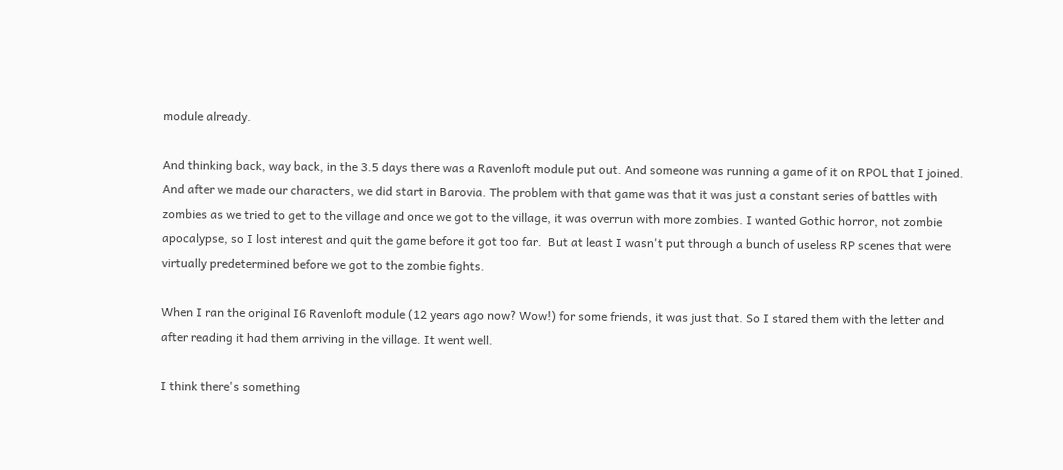module already.

And thinking back, way back, in the 3.5 days there was a Ravenloft module put out. And someone was running a game of it on RPOL that I joined. And after we made our characters, we did start in Barovia. The problem with that game was that it was just a constant series of battles with zombies as we tried to get to the village and once we got to the village, it was overrun with more zombies. I wanted Gothic horror, not zombie apocalypse, so I lost interest and quit the game before it got too far.  But at least I wasn't put through a bunch of useless RP scenes that were virtually predetermined before we got to the zombie fights.

When I ran the original I6 Ravenloft module (12 years ago now? Wow!) for some friends, it was just that. So I stared them with the letter and after reading it had them arriving in the village. It went well.

I think there's something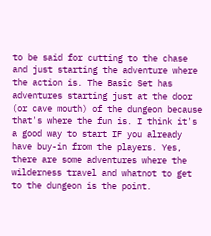to be said for cutting to the chase and just starting the adventure where the action is. The Basic Set has adventures starting just at the door (or cave mouth) of the dungeon because that's where the fun is. I think it's a good way to start IF you already have buy-in from the players. Yes, there are some adventures where the wilderness travel and whatnot to get to the dungeon is the point.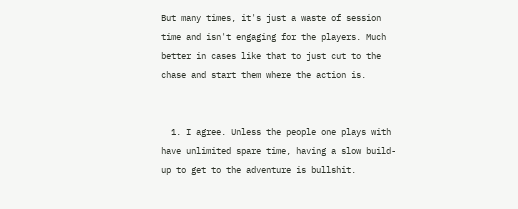But many times, it's just a waste of session time and isn't engaging for the players. Much better in cases like that to just cut to the chase and start them where the action is.


  1. I agree. Unless the people one plays with have unlimited spare time, having a slow build-up to get to the adventure is bullshit.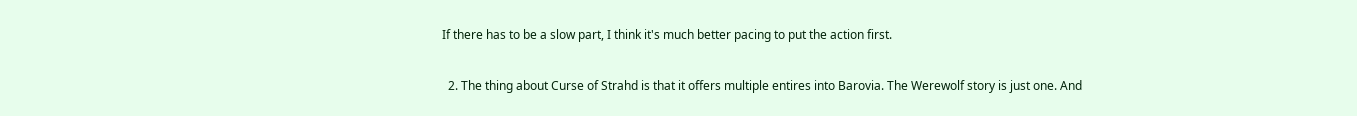If there has to be a slow part, I think it's much better pacing to put the action first.

  2. The thing about Curse of Strahd is that it offers multiple entires into Barovia. The Werewolf story is just one. And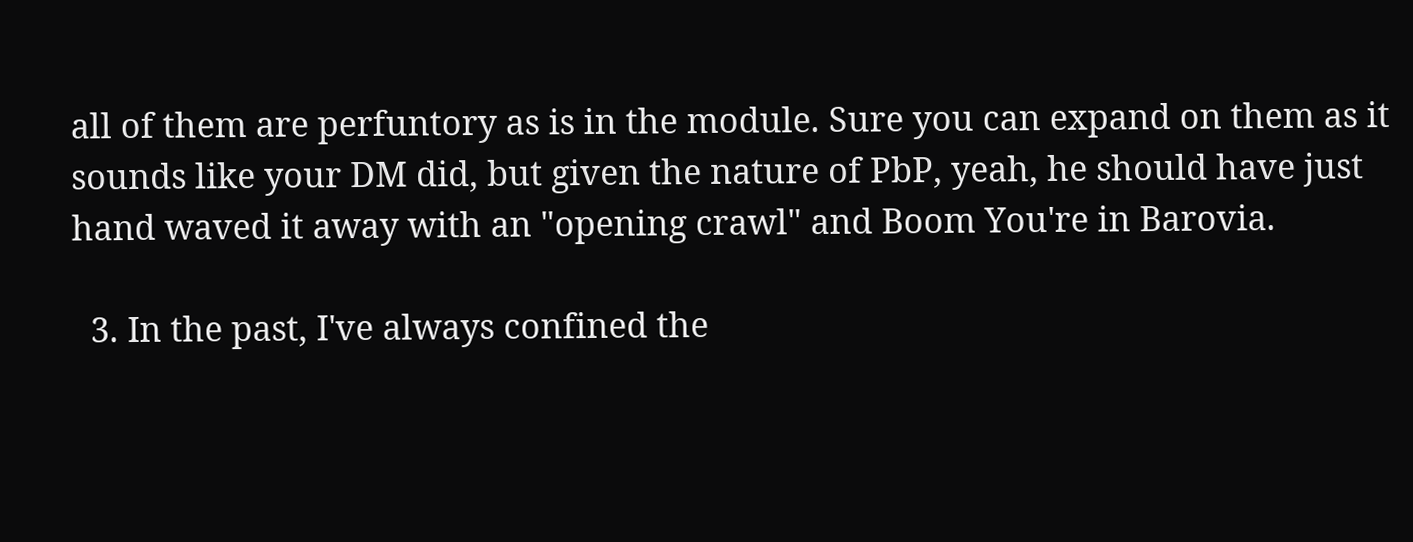all of them are perfuntory as is in the module. Sure you can expand on them as it sounds like your DM did, but given the nature of PbP, yeah, he should have just hand waved it away with an "opening crawl" and Boom You're in Barovia.

  3. In the past, I've always confined the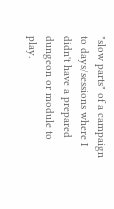"slow parts" of a campaign to days/sessions where I didn't have a prepared dungeon or module to play.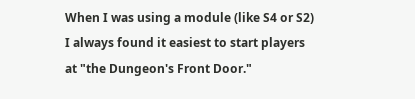When I was using a module (like S4 or S2) I always found it easiest to start players at "the Dungeon's Front Door."